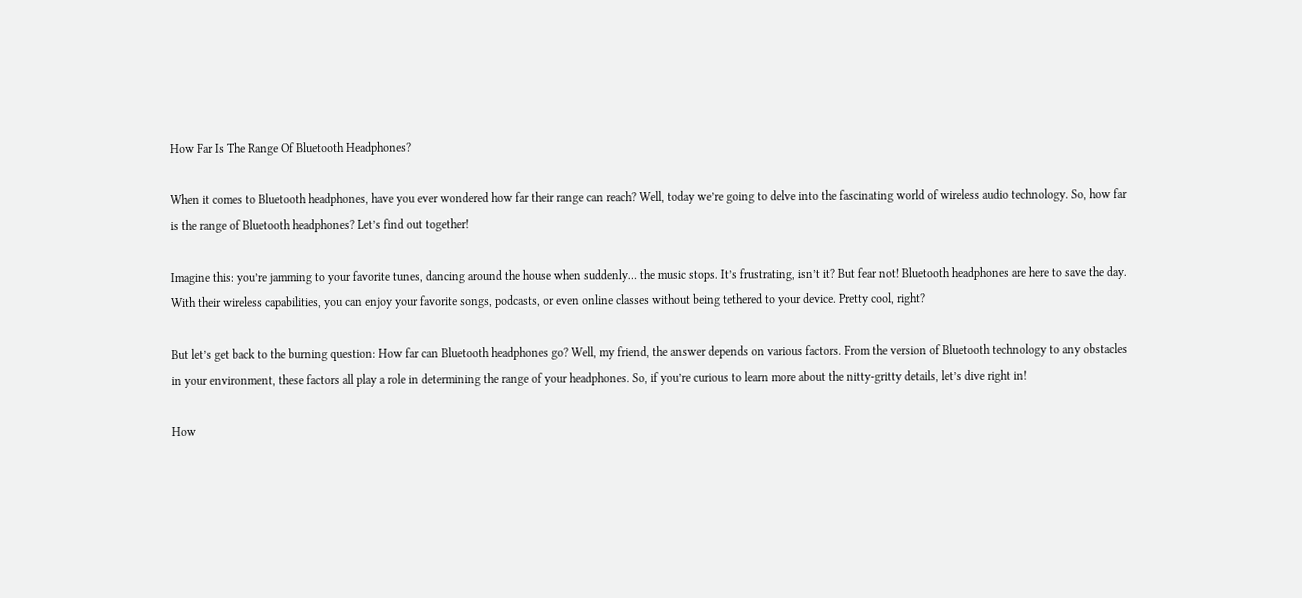How Far Is The Range Of Bluetooth Headphones?

When it comes to Bluetooth headphones, have you ever wondered how far their range can reach? Well, today we’re going to delve into the fascinating world of wireless audio technology. So, how far is the range of Bluetooth headphones? Let’s find out together!

Imagine this: you’re jamming to your favorite tunes, dancing around the house when suddenly… the music stops. It’s frustrating, isn’t it? But fear not! Bluetooth headphones are here to save the day. With their wireless capabilities, you can enjoy your favorite songs, podcasts, or even online classes without being tethered to your device. Pretty cool, right?

But let’s get back to the burning question: How far can Bluetooth headphones go? Well, my friend, the answer depends on various factors. From the version of Bluetooth technology to any obstacles in your environment, these factors all play a role in determining the range of your headphones. So, if you’re curious to learn more about the nitty-gritty details, let’s dive right in!

How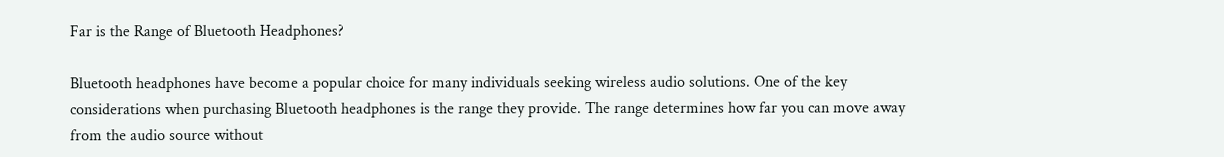Far is the Range of Bluetooth Headphones?

Bluetooth headphones have become a popular choice for many individuals seeking wireless audio solutions. One of the key considerations when purchasing Bluetooth headphones is the range they provide. The range determines how far you can move away from the audio source without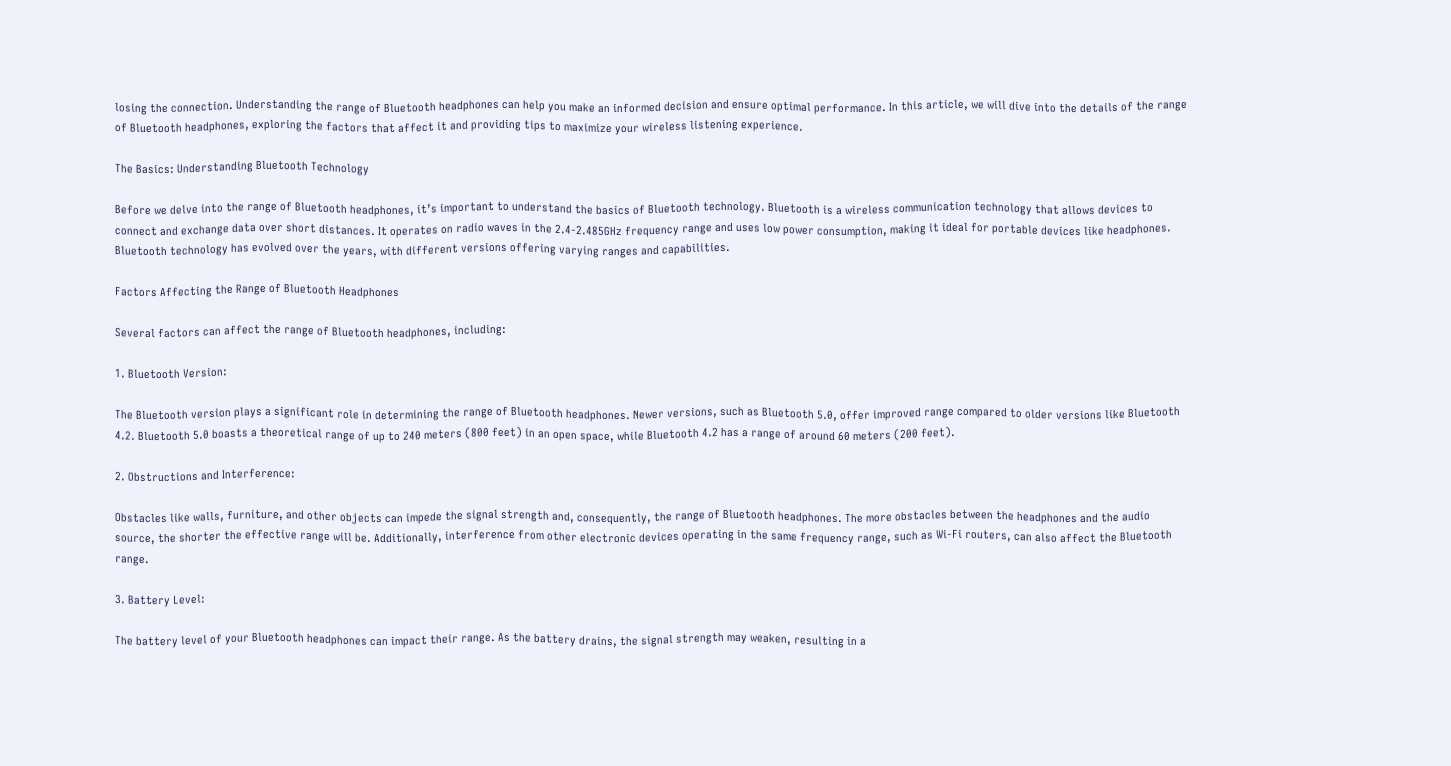losing the connection. Understanding the range of Bluetooth headphones can help you make an informed decision and ensure optimal performance. In this article, we will dive into the details of the range of Bluetooth headphones, exploring the factors that affect it and providing tips to maximize your wireless listening experience.

The Basics: Understanding Bluetooth Technology

Before we delve into the range of Bluetooth headphones, it’s important to understand the basics of Bluetooth technology. Bluetooth is a wireless communication technology that allows devices to connect and exchange data over short distances. It operates on radio waves in the 2.4-2.485GHz frequency range and uses low power consumption, making it ideal for portable devices like headphones. Bluetooth technology has evolved over the years, with different versions offering varying ranges and capabilities.

Factors Affecting the Range of Bluetooth Headphones

Several factors can affect the range of Bluetooth headphones, including:

1. Bluetooth Version:

The Bluetooth version plays a significant role in determining the range of Bluetooth headphones. Newer versions, such as Bluetooth 5.0, offer improved range compared to older versions like Bluetooth 4.2. Bluetooth 5.0 boasts a theoretical range of up to 240 meters (800 feet) in an open space, while Bluetooth 4.2 has a range of around 60 meters (200 feet).

2. Obstructions and Interference:

Obstacles like walls, furniture, and other objects can impede the signal strength and, consequently, the range of Bluetooth headphones. The more obstacles between the headphones and the audio source, the shorter the effective range will be. Additionally, interference from other electronic devices operating in the same frequency range, such as Wi-Fi routers, can also affect the Bluetooth range.

3. Battery Level:

The battery level of your Bluetooth headphones can impact their range. As the battery drains, the signal strength may weaken, resulting in a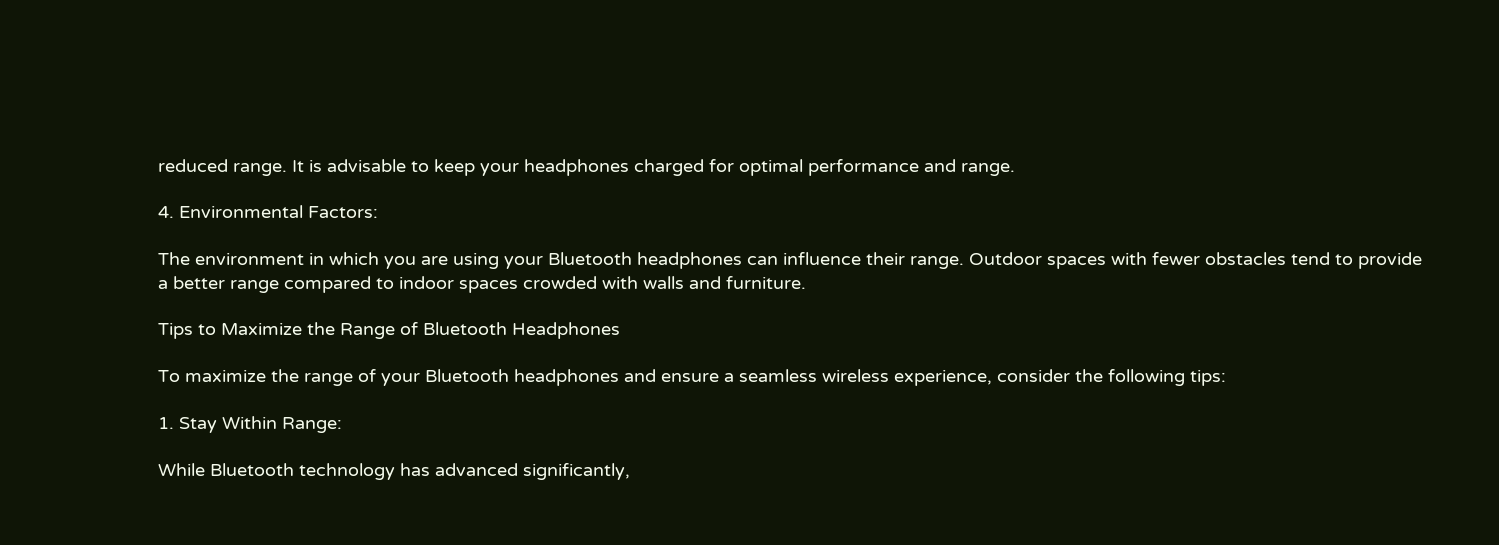reduced range. It is advisable to keep your headphones charged for optimal performance and range.

4. Environmental Factors:

The environment in which you are using your Bluetooth headphones can influence their range. Outdoor spaces with fewer obstacles tend to provide a better range compared to indoor spaces crowded with walls and furniture.

Tips to Maximize the Range of Bluetooth Headphones

To maximize the range of your Bluetooth headphones and ensure a seamless wireless experience, consider the following tips:

1. Stay Within Range:

While Bluetooth technology has advanced significantly,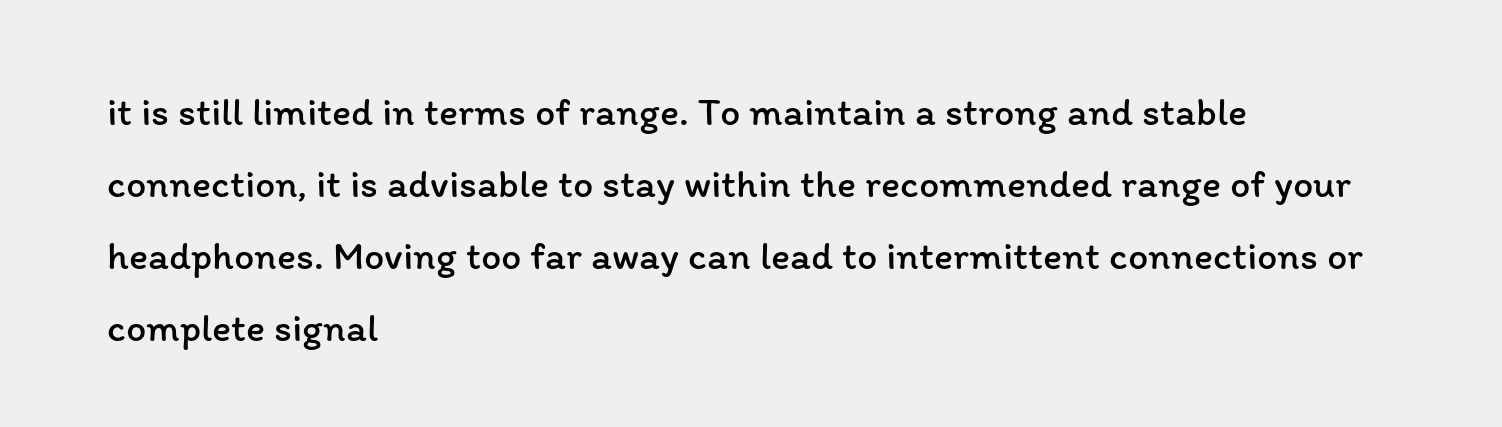it is still limited in terms of range. To maintain a strong and stable connection, it is advisable to stay within the recommended range of your headphones. Moving too far away can lead to intermittent connections or complete signal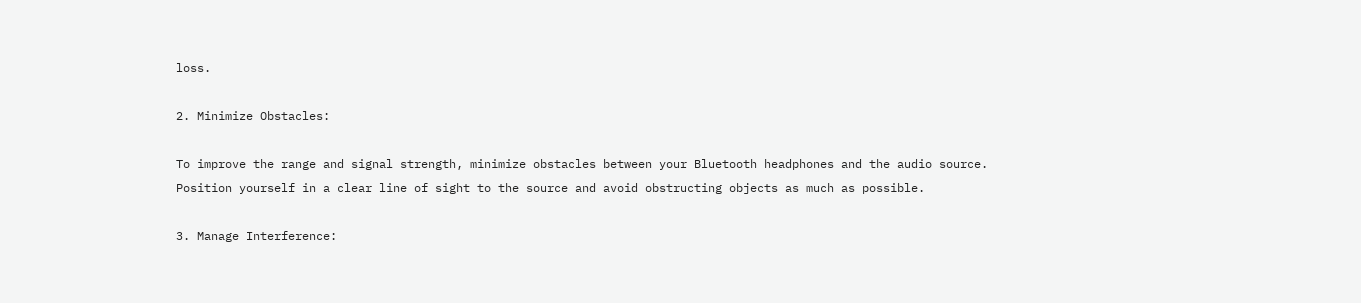loss.

2. Minimize Obstacles:

To improve the range and signal strength, minimize obstacles between your Bluetooth headphones and the audio source. Position yourself in a clear line of sight to the source and avoid obstructing objects as much as possible.

3. Manage Interference: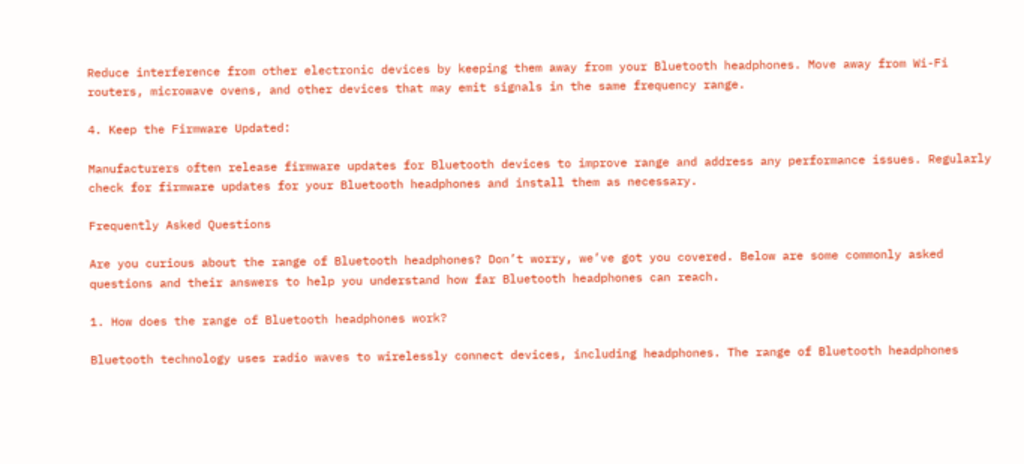Reduce interference from other electronic devices by keeping them away from your Bluetooth headphones. Move away from Wi-Fi routers, microwave ovens, and other devices that may emit signals in the same frequency range.

4. Keep the Firmware Updated:

Manufacturers often release firmware updates for Bluetooth devices to improve range and address any performance issues. Regularly check for firmware updates for your Bluetooth headphones and install them as necessary.

Frequently Asked Questions

Are you curious about the range of Bluetooth headphones? Don’t worry, we’ve got you covered. Below are some commonly asked questions and their answers to help you understand how far Bluetooth headphones can reach.

1. How does the range of Bluetooth headphones work?

Bluetooth technology uses radio waves to wirelessly connect devices, including headphones. The range of Bluetooth headphones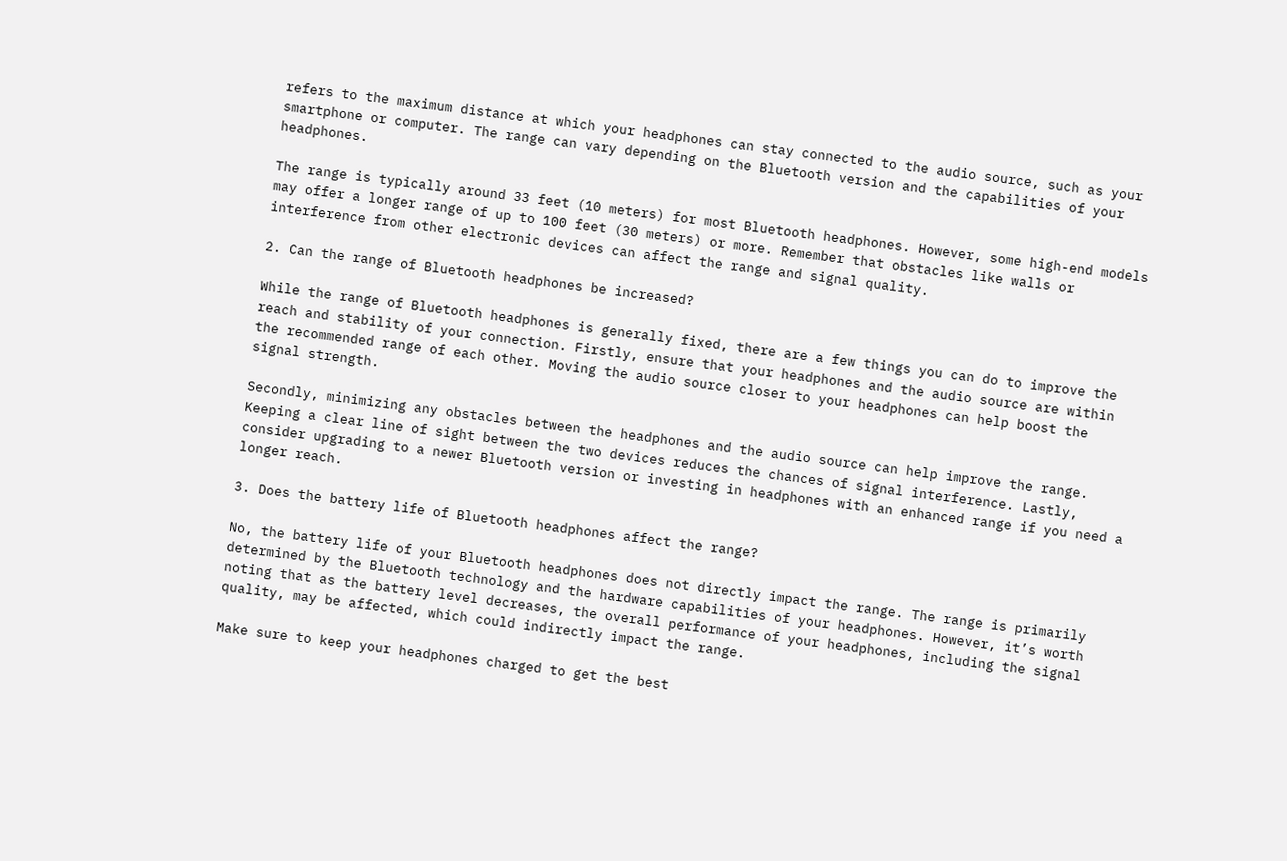refers to the maximum distance at which your headphones can stay connected to the audio source, such as your smartphone or computer. The range can vary depending on the Bluetooth version and the capabilities of your headphones.

The range is typically around 33 feet (10 meters) for most Bluetooth headphones. However, some high-end models may offer a longer range of up to 100 feet (30 meters) or more. Remember that obstacles like walls or interference from other electronic devices can affect the range and signal quality.

2. Can the range of Bluetooth headphones be increased?

While the range of Bluetooth headphones is generally fixed, there are a few things you can do to improve the reach and stability of your connection. Firstly, ensure that your headphones and the audio source are within the recommended range of each other. Moving the audio source closer to your headphones can help boost the signal strength.

Secondly, minimizing any obstacles between the headphones and the audio source can help improve the range. Keeping a clear line of sight between the two devices reduces the chances of signal interference. Lastly, consider upgrading to a newer Bluetooth version or investing in headphones with an enhanced range if you need a longer reach.

3. Does the battery life of Bluetooth headphones affect the range?

No, the battery life of your Bluetooth headphones does not directly impact the range. The range is primarily determined by the Bluetooth technology and the hardware capabilities of your headphones. However, it’s worth noting that as the battery level decreases, the overall performance of your headphones, including the signal quality, may be affected, which could indirectly impact the range.

Make sure to keep your headphones charged to get the best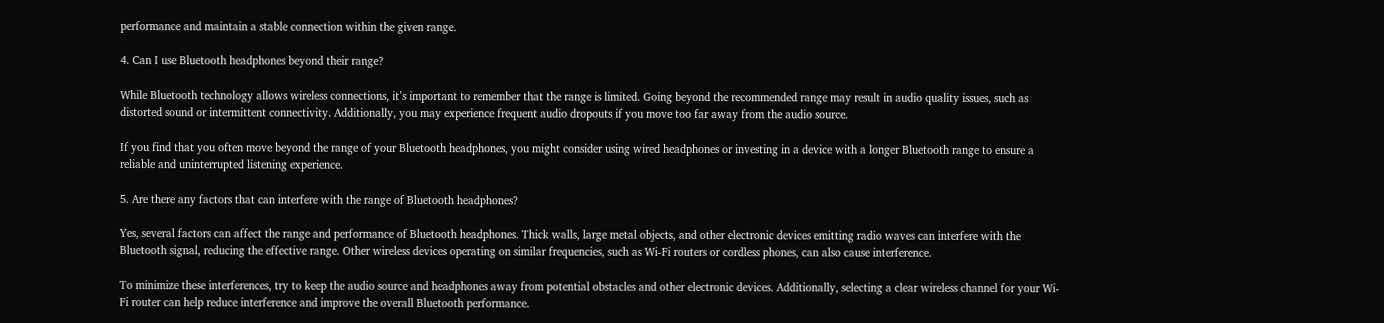performance and maintain a stable connection within the given range.

4. Can I use Bluetooth headphones beyond their range?

While Bluetooth technology allows wireless connections, it’s important to remember that the range is limited. Going beyond the recommended range may result in audio quality issues, such as distorted sound or intermittent connectivity. Additionally, you may experience frequent audio dropouts if you move too far away from the audio source.

If you find that you often move beyond the range of your Bluetooth headphones, you might consider using wired headphones or investing in a device with a longer Bluetooth range to ensure a reliable and uninterrupted listening experience.

5. Are there any factors that can interfere with the range of Bluetooth headphones?

Yes, several factors can affect the range and performance of Bluetooth headphones. Thick walls, large metal objects, and other electronic devices emitting radio waves can interfere with the Bluetooth signal, reducing the effective range. Other wireless devices operating on similar frequencies, such as Wi-Fi routers or cordless phones, can also cause interference.

To minimize these interferences, try to keep the audio source and headphones away from potential obstacles and other electronic devices. Additionally, selecting a clear wireless channel for your Wi-Fi router can help reduce interference and improve the overall Bluetooth performance.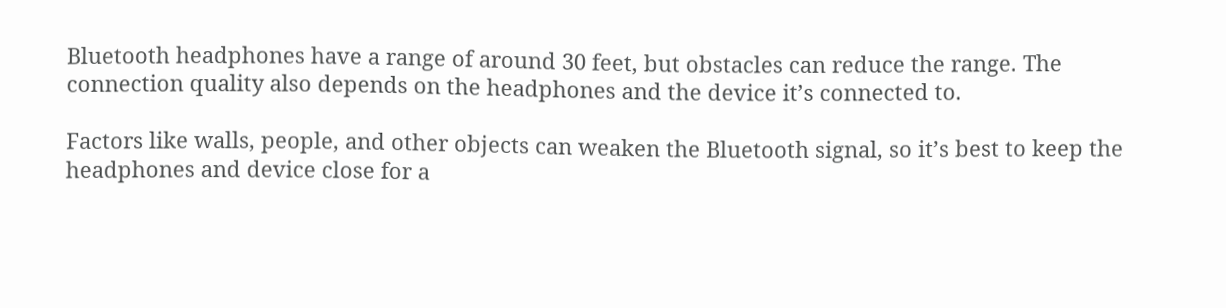Bluetooth headphones have a range of around 30 feet, but obstacles can reduce the range. The connection quality also depends on the headphones and the device it’s connected to.

Factors like walls, people, and other objects can weaken the Bluetooth signal, so it’s best to keep the headphones and device close for a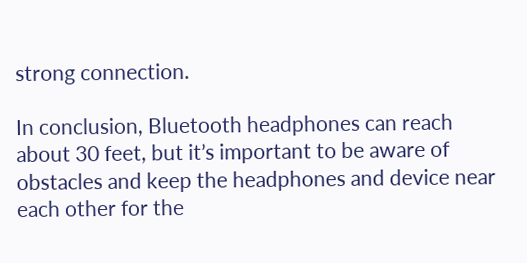strong connection.

In conclusion, Bluetooth headphones can reach about 30 feet, but it’s important to be aware of obstacles and keep the headphones and device near each other for the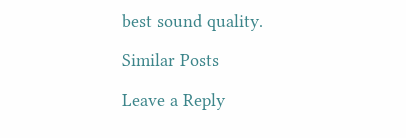best sound quality.

Similar Posts

Leave a Reply